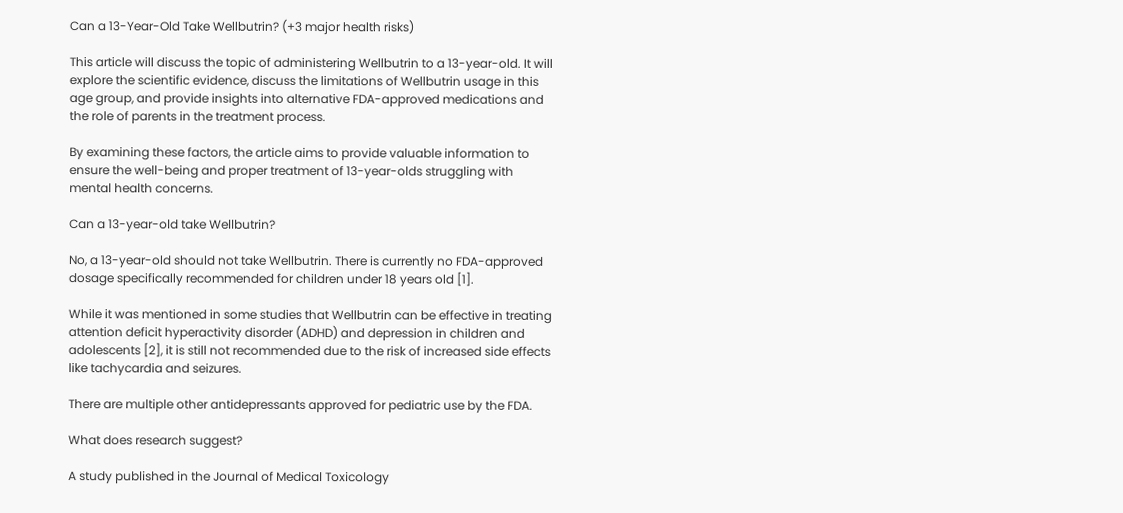Can a 13-Year-Old Take Wellbutrin? (+3 major health risks)

This article will discuss the topic of administering Wellbutrin to a 13-year-old. It will explore the scientific evidence, discuss the limitations of Wellbutrin usage in this age group, and provide insights into alternative FDA-approved medications and the role of parents in the treatment process.

By examining these factors, the article aims to provide valuable information to ensure the well-being and proper treatment of 13-year-olds struggling with mental health concerns.

Can a 13-year-old take Wellbutrin?

No, a 13-year-old should not take Wellbutrin. There is currently no FDA-approved dosage specifically recommended for children under 18 years old [1].

While it was mentioned in some studies that Wellbutrin can be effective in treating attention deficit hyperactivity disorder (ADHD) and depression in children and adolescents [2], it is still not recommended due to the risk of increased side effects like tachycardia and seizures.

There are multiple other antidepressants approved for pediatric use by the FDA.

What does research suggest?

A study published in the Journal of Medical Toxicology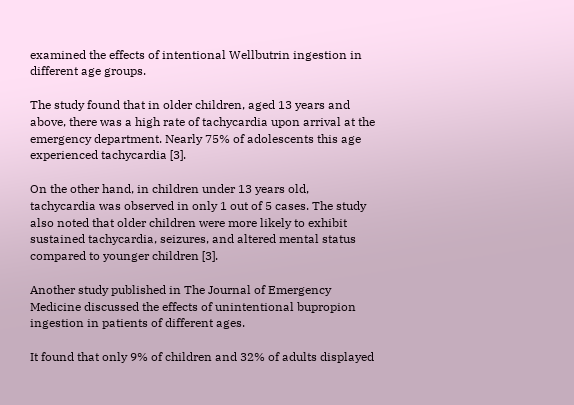examined the effects of intentional Wellbutrin ingestion in different age groups.

The study found that in older children, aged 13 years and above, there was a high rate of tachycardia upon arrival at the emergency department. Nearly 75% of adolescents this age experienced tachycardia [3].

On the other hand, in children under 13 years old, tachycardia was observed in only 1 out of 5 cases. The study also noted that older children were more likely to exhibit sustained tachycardia, seizures, and altered mental status compared to younger children [3].

Another study published in The Journal of Emergency Medicine discussed the effects of unintentional bupropion ingestion in patients of different ages.

It found that only 9% of children and 32% of adults displayed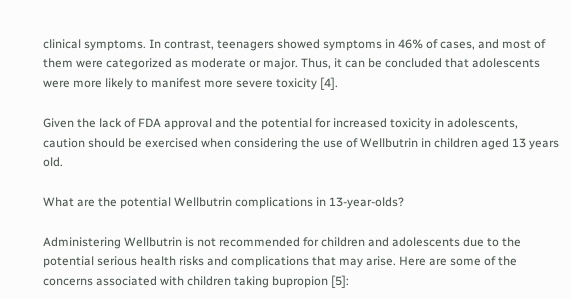clinical symptoms. In contrast, teenagers showed symptoms in 46% of cases, and most of them were categorized as moderate or major. Thus, it can be concluded that adolescents were more likely to manifest more severe toxicity [4].

Given the lack of FDA approval and the potential for increased toxicity in adolescents, caution should be exercised when considering the use of Wellbutrin in children aged 13 years old.

What are the potential Wellbutrin complications in 13-year-olds?

Administering Wellbutrin is not recommended for children and adolescents due to the potential serious health risks and complications that may arise. Here are some of the concerns associated with children taking bupropion [5]: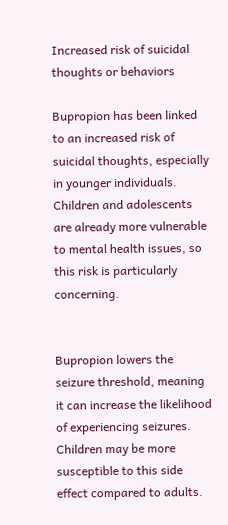Increased risk of suicidal thoughts or behaviors

Bupropion has been linked to an increased risk of suicidal thoughts, especially in younger individuals. Children and adolescents are already more vulnerable to mental health issues, so this risk is particularly concerning.


Bupropion lowers the seizure threshold, meaning it can increase the likelihood of experiencing seizures. Children may be more susceptible to this side effect compared to adults.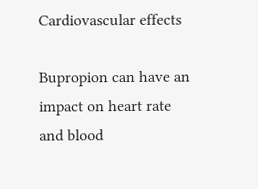Cardiovascular effects

Bupropion can have an impact on heart rate and blood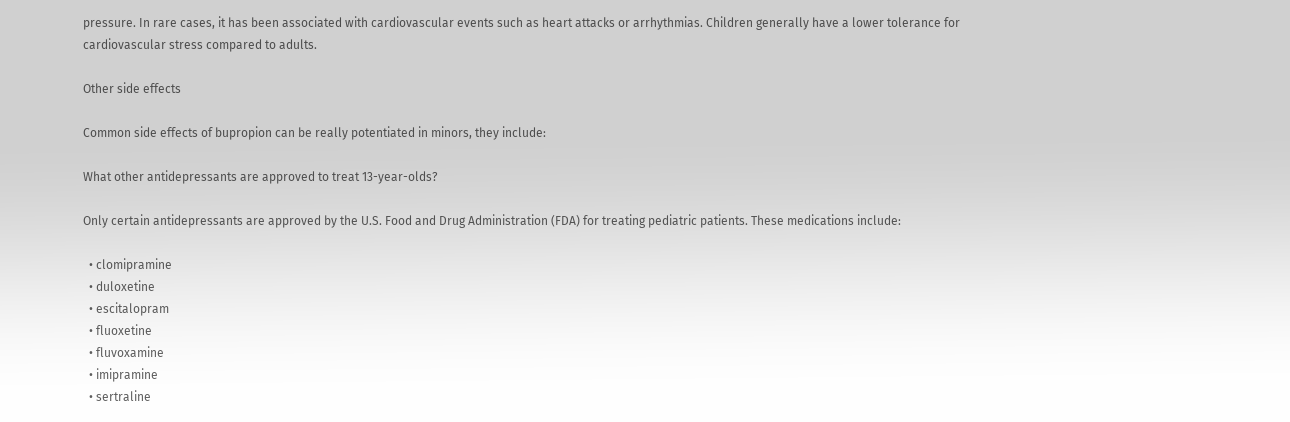pressure. In rare cases, it has been associated with cardiovascular events such as heart attacks or arrhythmias. Children generally have a lower tolerance for cardiovascular stress compared to adults.

Other side effects

Common side effects of bupropion can be really potentiated in minors, they include:

What other antidepressants are approved to treat 13-year-olds?

Only certain antidepressants are approved by the U.S. Food and Drug Administration (FDA) for treating pediatric patients. These medications include:

  • clomipramine
  • duloxetine
  • escitalopram
  • fluoxetine
  • fluvoxamine
  • imipramine
  • sertraline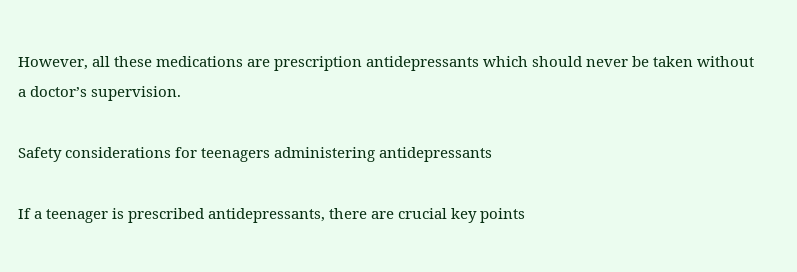However, all these medications are prescription antidepressants which should never be taken without a doctor’s supervision.

Safety considerations for teenagers administering antidepressants

If a teenager is prescribed antidepressants, there are crucial key points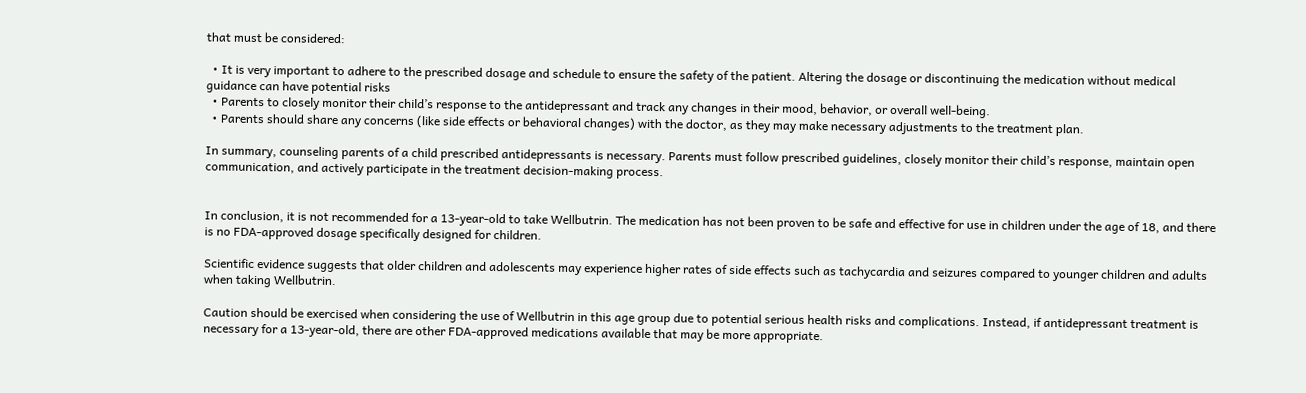that must be considered:

  • It is very important to adhere to the prescribed dosage and schedule to ensure the safety of the patient. Altering the dosage or discontinuing the medication without medical guidance can have potential risks
  • Parents to closely monitor their child’s response to the antidepressant and track any changes in their mood, behavior, or overall well-being.
  • Parents should share any concerns (like side effects or behavioral changes) with the doctor, as they may make necessary adjustments to the treatment plan.

In summary, counseling parents of a child prescribed antidepressants is necessary. Parents must follow prescribed guidelines, closely monitor their child’s response, maintain open communication, and actively participate in the treatment decision-making process.


In conclusion, it is not recommended for a 13-year-old to take Wellbutrin. The medication has not been proven to be safe and effective for use in children under the age of 18, and there is no FDA-approved dosage specifically designed for children.

Scientific evidence suggests that older children and adolescents may experience higher rates of side effects such as tachycardia and seizures compared to younger children and adults when taking Wellbutrin.

Caution should be exercised when considering the use of Wellbutrin in this age group due to potential serious health risks and complications. Instead, if antidepressant treatment is necessary for a 13-year-old, there are other FDA-approved medications available that may be more appropriate.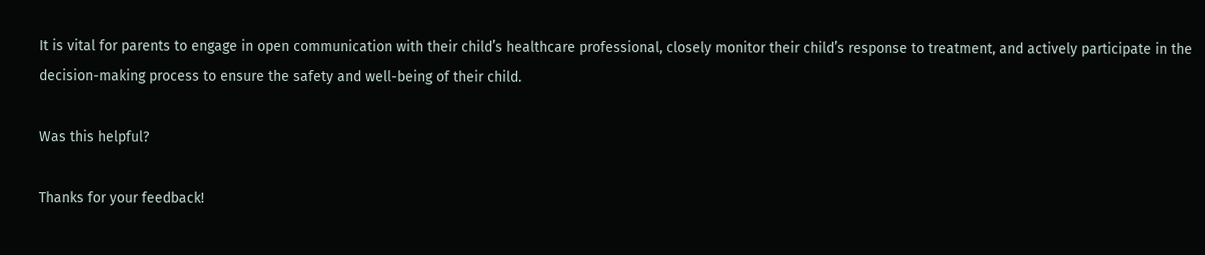It is vital for parents to engage in open communication with their child’s healthcare professional, closely monitor their child’s response to treatment, and actively participate in the decision-making process to ensure the safety and well-being of their child.

Was this helpful?

Thanks for your feedback!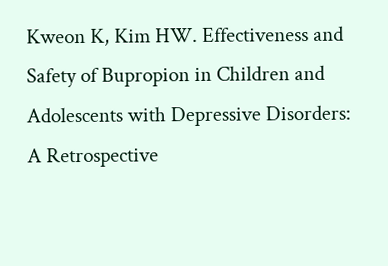Kweon K, Kim HW. Effectiveness and Safety of Bupropion in Children and Adolescents with Depressive Disorders: A Retrospective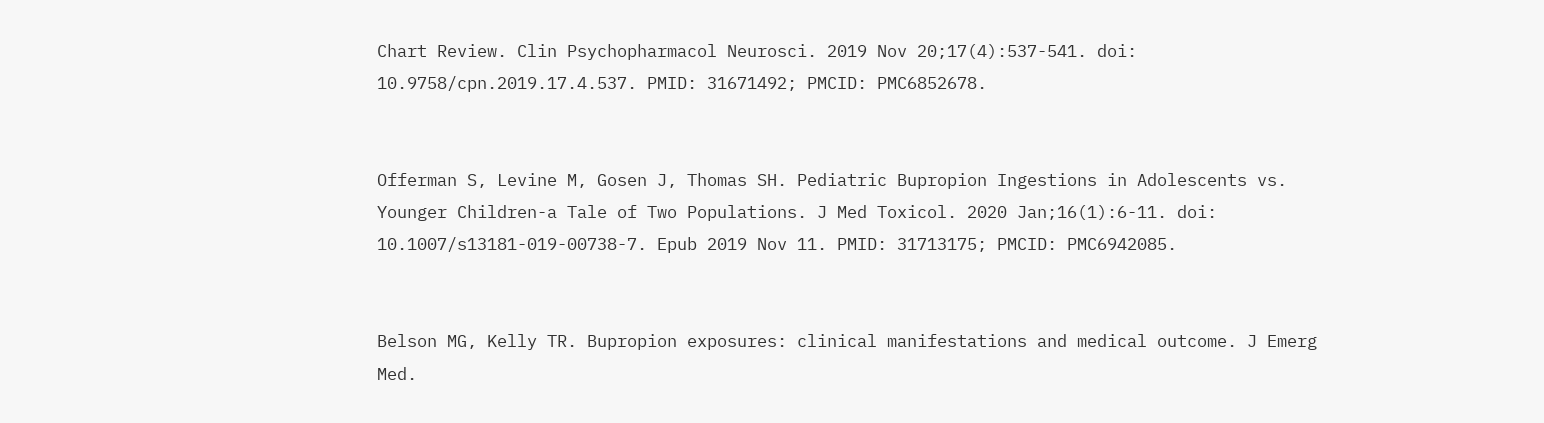Chart Review. Clin Psychopharmacol Neurosci. 2019 Nov 20;17(4):537-541. doi: 10.9758/cpn.2019.17.4.537. PMID: 31671492; PMCID: PMC6852678.


Offerman S, Levine M, Gosen J, Thomas SH. Pediatric Bupropion Ingestions in Adolescents vs. Younger Children-a Tale of Two Populations. J Med Toxicol. 2020 Jan;16(1):6-11. doi: 10.1007/s13181-019-00738-7. Epub 2019 Nov 11. PMID: 31713175; PMCID: PMC6942085.


Belson MG, Kelly TR. Bupropion exposures: clinical manifestations and medical outcome. J Emerg Med.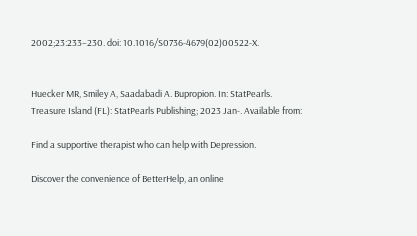2002;23:233–230. doi: 10.1016/S0736-4679(02)00522-X.


Huecker MR, Smiley A, Saadabadi A. Bupropion. In: StatPearls. Treasure Island (FL): StatPearls Publishing; 2023 Jan-. Available from:

Find a supportive therapist who can help with Depression.

Discover the convenience of BetterHelp, an online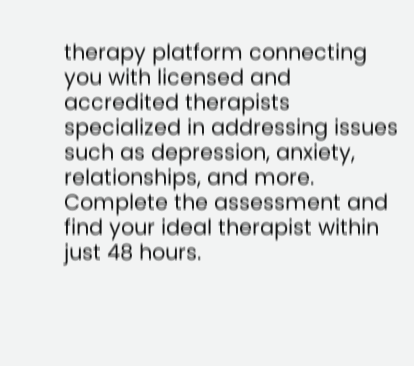therapy platform connecting you with licensed and accredited therapists specialized in addressing issues such as depression, anxiety, relationships, and more. Complete the assessment and find your ideal therapist within just 48 hours.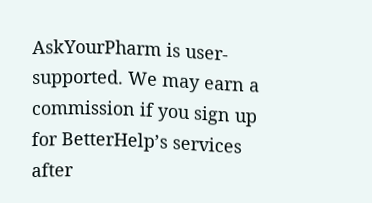AskYourPharm is user-supported. We may earn a commission if you sign up for BetterHelp’s services after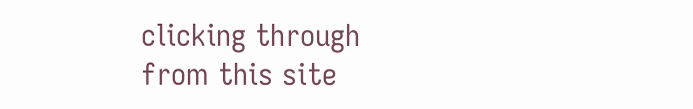clicking through from this site